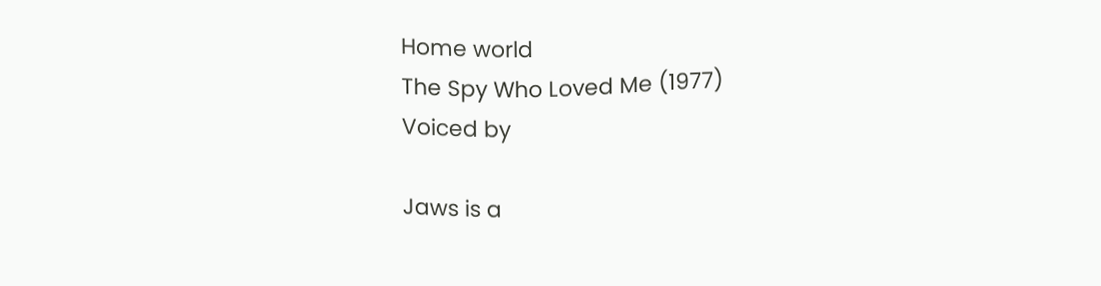Home world
The Spy Who Loved Me (1977)
Voiced by

Jaws is a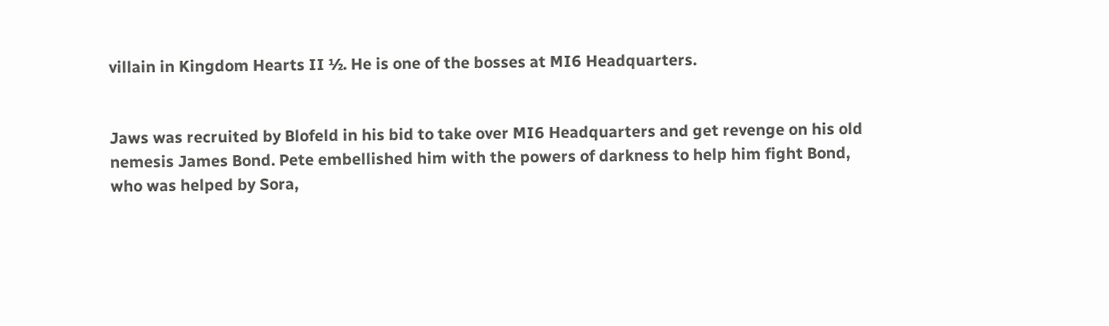villain in Kingdom Hearts II ½. He is one of the bosses at MI6 Headquarters.


Jaws was recruited by Blofeld in his bid to take over MI6 Headquarters and get revenge on his old nemesis James Bond. Pete embellished him with the powers of darkness to help him fight Bond, who was helped by Sora,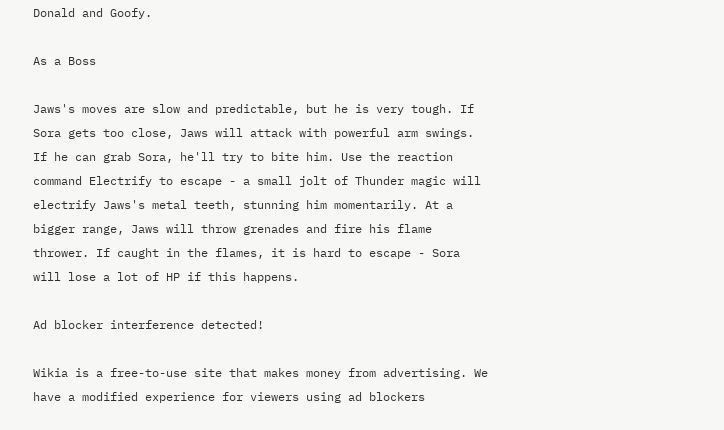Donald and Goofy.

As a Boss

Jaws's moves are slow and predictable, but he is very tough. If Sora gets too close, Jaws will attack with powerful arm swings. If he can grab Sora, he'll try to bite him. Use the reaction command Electrify to escape - a small jolt of Thunder magic will electrify Jaws's metal teeth, stunning him momentarily. At a bigger range, Jaws will throw grenades and fire his flame thrower. If caught in the flames, it is hard to escape - Sora will lose a lot of HP if this happens.

Ad blocker interference detected!

Wikia is a free-to-use site that makes money from advertising. We have a modified experience for viewers using ad blockers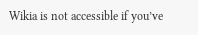Wikia is not accessible if you’ve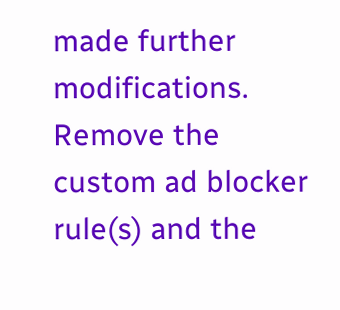made further modifications. Remove the custom ad blocker rule(s) and the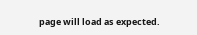page will load as expected.